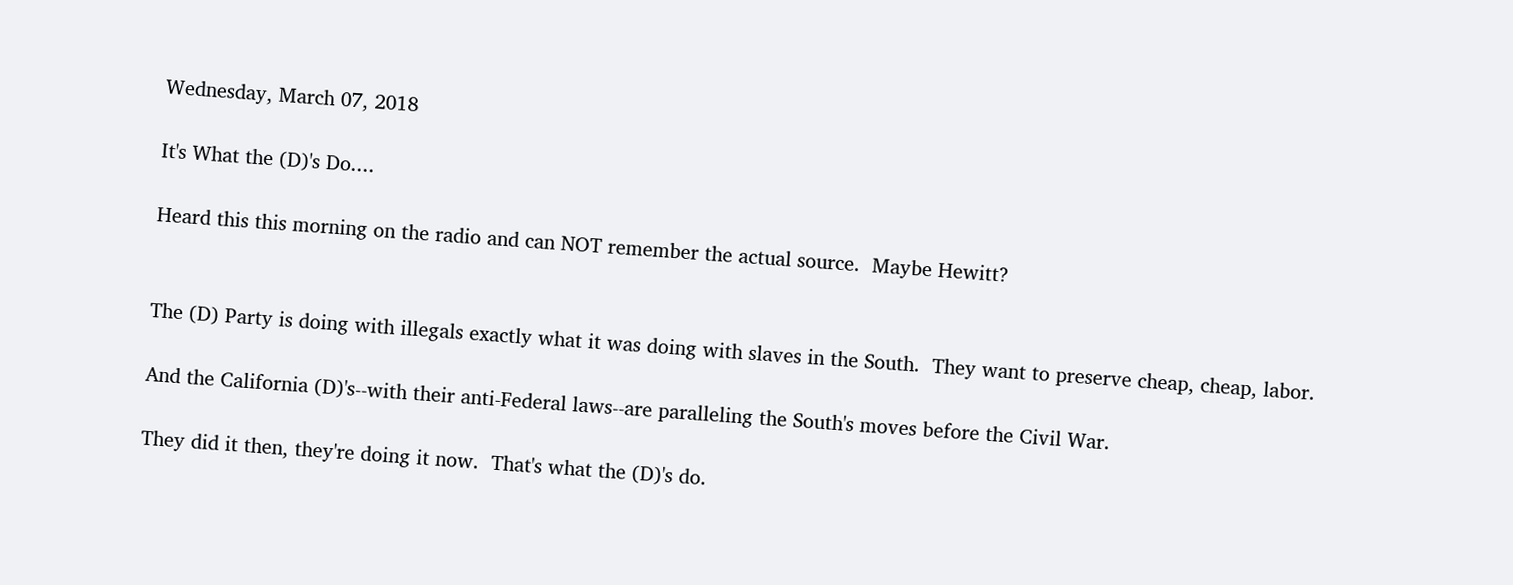Wednesday, March 07, 2018

It's What the (D)'s Do....

Heard this this morning on the radio and can NOT remember the actual source.  Maybe Hewitt?


The (D) Party is doing with illegals exactly what it was doing with slaves in the South.  They want to preserve cheap, cheap, labor.

And the California (D)'s--with their anti-Federal laws--are paralleling the South's moves before the Civil War.

They did it then, they're doing it now.  That's what the (D)'s do.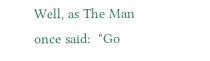Well, as The Man once said:  "Go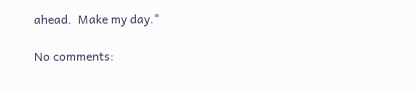ahead.  Make my day."

No comments: